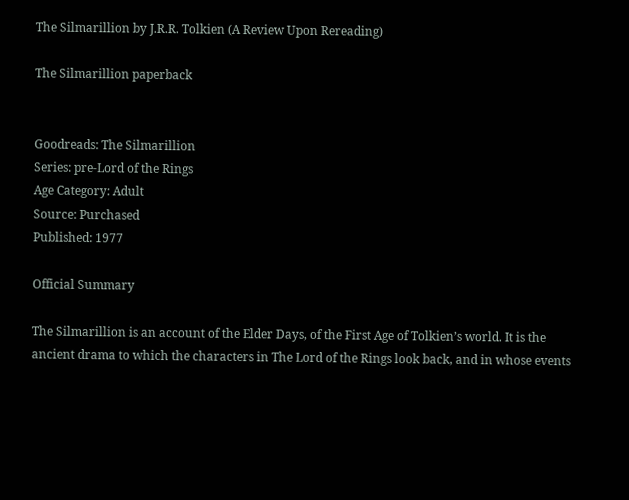The Silmarillion by J.R.R. Tolkien (A Review Upon Rereading)

The Silmarillion paperback


Goodreads: The Silmarillion
Series: pre-Lord of the Rings
Age Category: Adult
Source: Purchased
Published: 1977

Official Summary

The Silmarillion is an account of the Elder Days, of the First Age of Tolkien’s world. It is the ancient drama to which the characters in The Lord of the Rings look back, and in whose events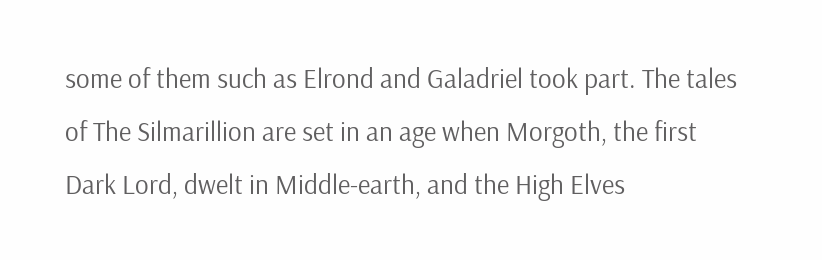some of them such as Elrond and Galadriel took part. The tales of The Silmarillion are set in an age when Morgoth, the first Dark Lord, dwelt in Middle-earth, and the High Elves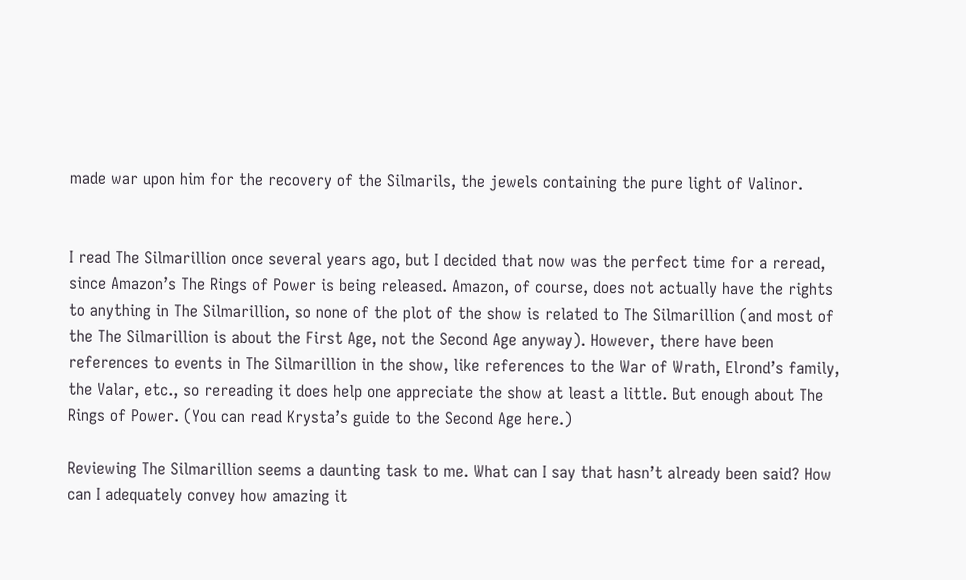made war upon him for the recovery of the Silmarils, the jewels containing the pure light of Valinor.


I read The Silmarillion once several years ago, but I decided that now was the perfect time for a reread, since Amazon’s The Rings of Power is being released. Amazon, of course, does not actually have the rights to anything in The Silmarillion, so none of the plot of the show is related to The Silmarillion (and most of the The Silmarillion is about the First Age, not the Second Age anyway). However, there have been references to events in The Silmarillion in the show, like references to the War of Wrath, Elrond’s family, the Valar, etc., so rereading it does help one appreciate the show at least a little. But enough about The Rings of Power. (You can read Krysta’s guide to the Second Age here.)

Reviewing The Silmarillion seems a daunting task to me. What can I say that hasn’t already been said? How can I adequately convey how amazing it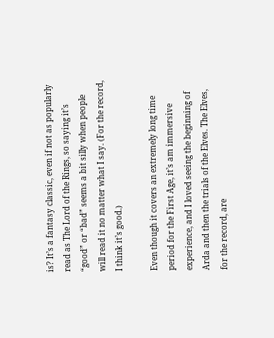is? It’s a fantasy classic, even if not as popularly read as The Lord of the Rings, so saying it’s “good” or “bad” seems a bit silly when people will read it no matter what I say. (For the record, I think it’s good.)

Even though it covers an extremely long time period for the First Age, it’s am immersive experience, and I loved seeing the beginning of Arda and then the trials of the Elves. The Elves, for the record, are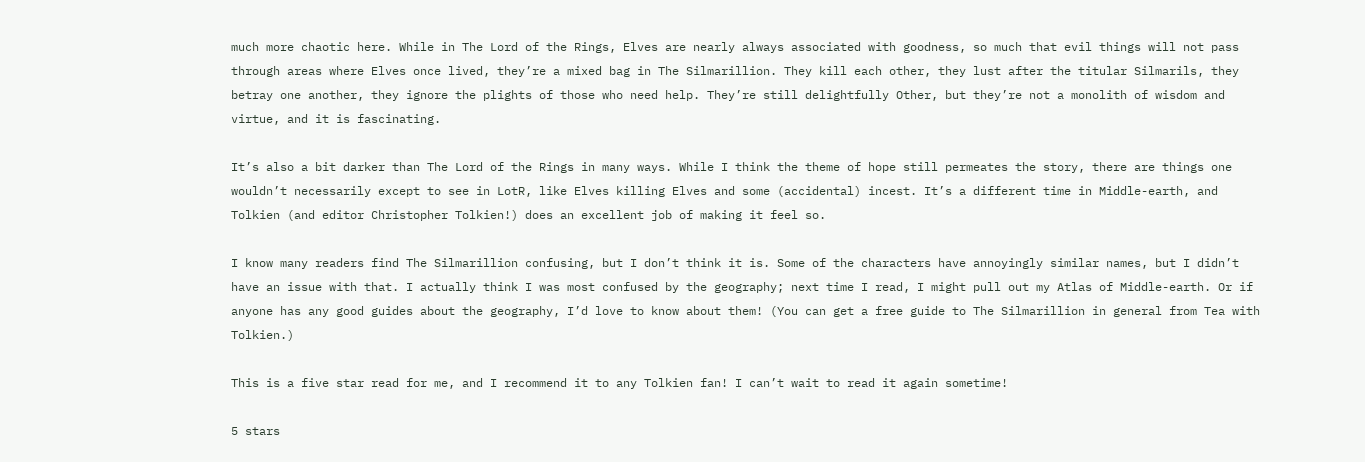much more chaotic here. While in The Lord of the Rings, Elves are nearly always associated with goodness, so much that evil things will not pass through areas where Elves once lived, they’re a mixed bag in The Silmarillion. They kill each other, they lust after the titular Silmarils, they betray one another, they ignore the plights of those who need help. They’re still delightfully Other, but they’re not a monolith of wisdom and virtue, and it is fascinating.

It’s also a bit darker than The Lord of the Rings in many ways. While I think the theme of hope still permeates the story, there are things one wouldn’t necessarily except to see in LotR, like Elves killing Elves and some (accidental) incest. It’s a different time in Middle-earth, and Tolkien (and editor Christopher Tolkien!) does an excellent job of making it feel so.

I know many readers find The Silmarillion confusing, but I don’t think it is. Some of the characters have annoyingly similar names, but I didn’t have an issue with that. I actually think I was most confused by the geography; next time I read, I might pull out my Atlas of Middle-earth. Or if anyone has any good guides about the geography, I’d love to know about them! (You can get a free guide to The Silmarillion in general from Tea with Tolkien.)

This is a five star read for me, and I recommend it to any Tolkien fan! I can’t wait to read it again sometime!

5 stars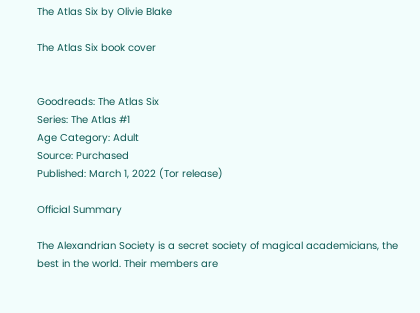The Atlas Six by Olivie Blake

The Atlas Six book cover


Goodreads: The Atlas Six
Series: The Atlas #1
Age Category: Adult
Source: Purchased
Published: March 1, 2022 (Tor release)

Official Summary

The Alexandrian Society is a secret society of magical academicians, the best in the world. Their members are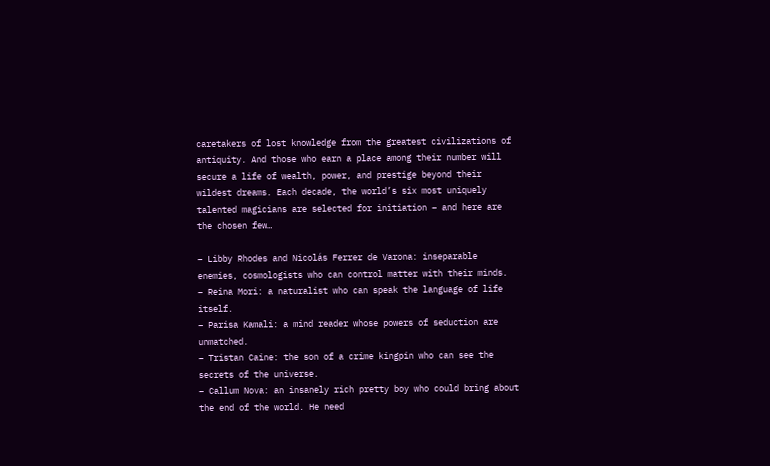caretakers of lost knowledge from the greatest civilizations of antiquity. And those who earn a place among their number will secure a life of wealth, power, and prestige beyond their wildest dreams. Each decade, the world’s six most uniquely talented magicians are selected for initiation – and here are the chosen few…

– Libby Rhodes and Nicolás Ferrer de Varona: inseparable enemies, cosmologists who can control matter with their minds.
– Reina Mori: a naturalist who can speak the language of life itself.
– Parisa Kamali: a mind reader whose powers of seduction are unmatched.
– Tristan Caine: the son of a crime kingpin who can see the secrets of the universe.
– Callum Nova: an insanely rich pretty boy who could bring about the end of the world. He need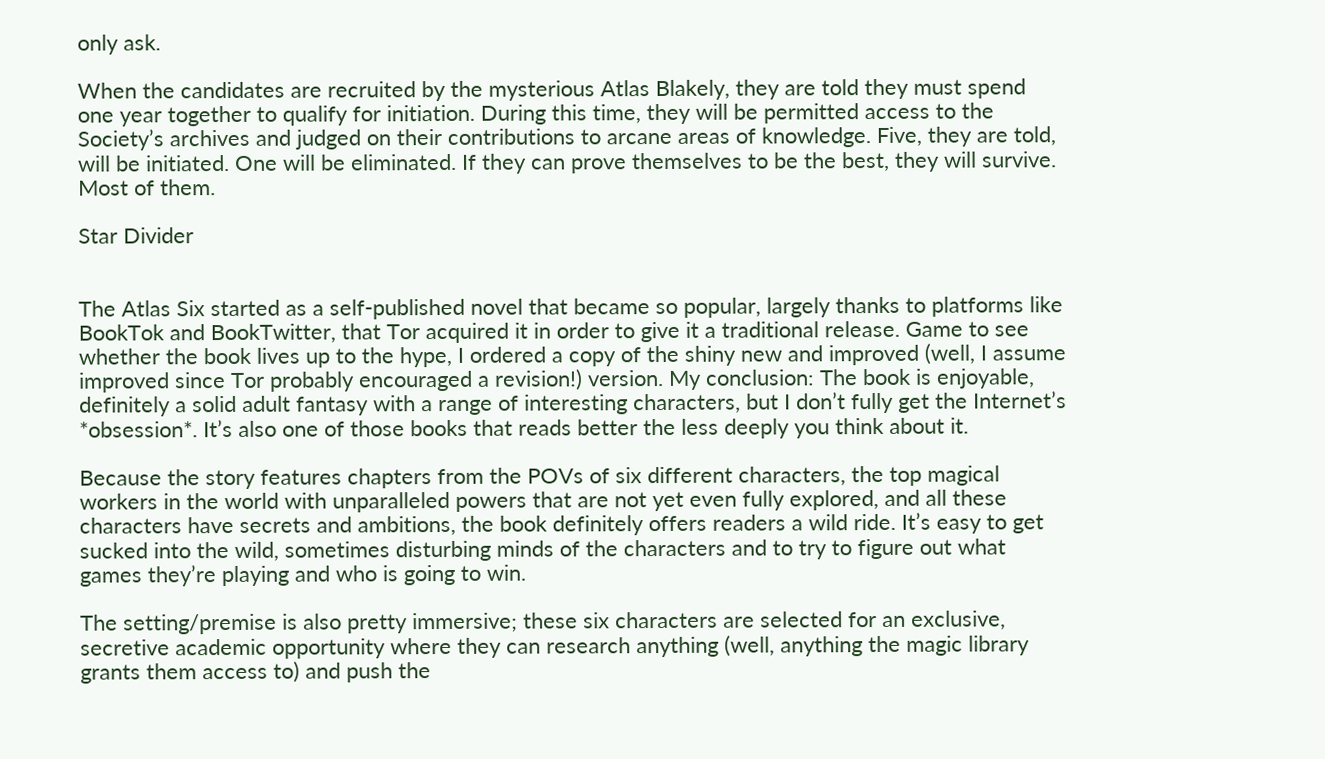only ask.

When the candidates are recruited by the mysterious Atlas Blakely, they are told they must spend one year together to qualify for initiation. During this time, they will be permitted access to the Society’s archives and judged on their contributions to arcane areas of knowledge. Five, they are told, will be initiated. One will be eliminated. If they can prove themselves to be the best, they will survive. Most of them.

Star Divider


The Atlas Six started as a self-published novel that became so popular, largely thanks to platforms like BookTok and BookTwitter, that Tor acquired it in order to give it a traditional release. Game to see whether the book lives up to the hype, I ordered a copy of the shiny new and improved (well, I assume improved since Tor probably encouraged a revision!) version. My conclusion: The book is enjoyable, definitely a solid adult fantasy with a range of interesting characters, but I don’t fully get the Internet’s *obsession*. It’s also one of those books that reads better the less deeply you think about it.

Because the story features chapters from the POVs of six different characters, the top magical workers in the world with unparalleled powers that are not yet even fully explored, and all these characters have secrets and ambitions, the book definitely offers readers a wild ride. It’s easy to get sucked into the wild, sometimes disturbing minds of the characters and to try to figure out what games they’re playing and who is going to win.

The setting/premise is also pretty immersive; these six characters are selected for an exclusive, secretive academic opportunity where they can research anything (well, anything the magic library grants them access to) and push the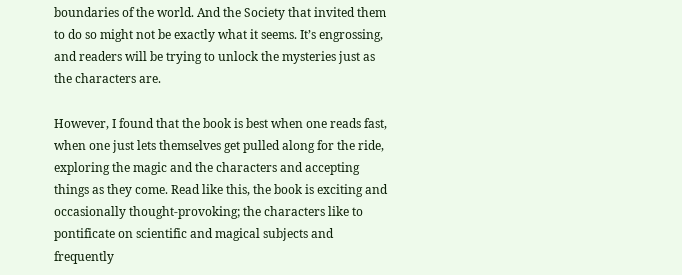boundaries of the world. And the Society that invited them to do so might not be exactly what it seems. It’s engrossing, and readers will be trying to unlock the mysteries just as the characters are.

However, I found that the book is best when one reads fast, when one just lets themselves get pulled along for the ride, exploring the magic and the characters and accepting things as they come. Read like this, the book is exciting and occasionally thought-provoking; the characters like to pontificate on scientific and magical subjects and frequently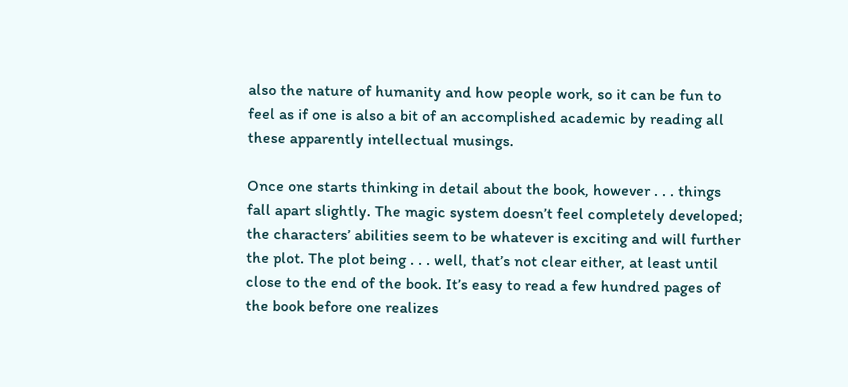also the nature of humanity and how people work, so it can be fun to feel as if one is also a bit of an accomplished academic by reading all these apparently intellectual musings.

Once one starts thinking in detail about the book, however . . . things fall apart slightly. The magic system doesn’t feel completely developed; the characters’ abilities seem to be whatever is exciting and will further the plot. The plot being . . . well, that’s not clear either, at least until close to the end of the book. It’s easy to read a few hundred pages of the book before one realizes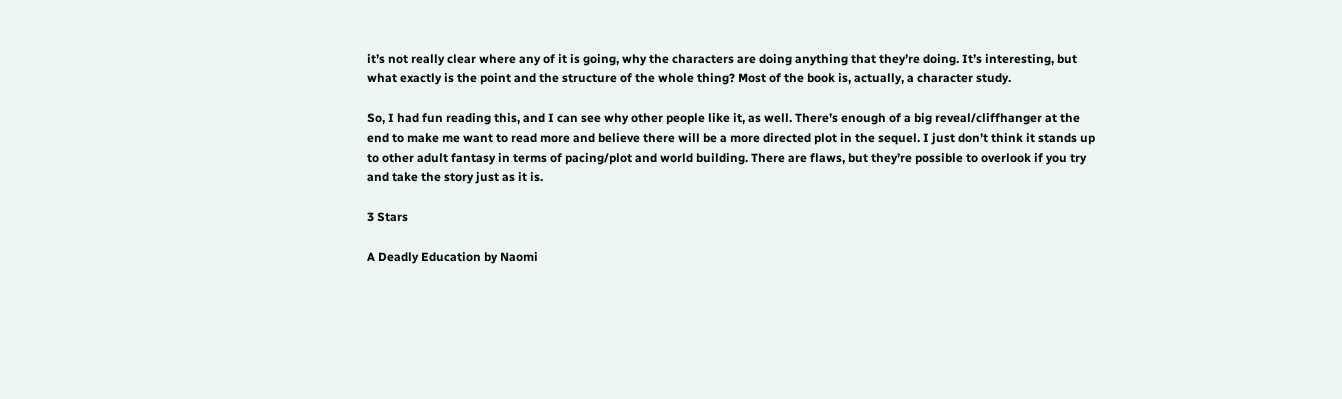it’s not really clear where any of it is going, why the characters are doing anything that they’re doing. It’s interesting, but what exactly is the point and the structure of the whole thing? Most of the book is, actually, a character study.

So, I had fun reading this, and I can see why other people like it, as well. There’s enough of a big reveal/cliffhanger at the end to make me want to read more and believe there will be a more directed plot in the sequel. I just don’t think it stands up to other adult fantasy in terms of pacing/plot and world building. There are flaws, but they’re possible to overlook if you try and take the story just as it is.

3 Stars

A Deadly Education by Naomi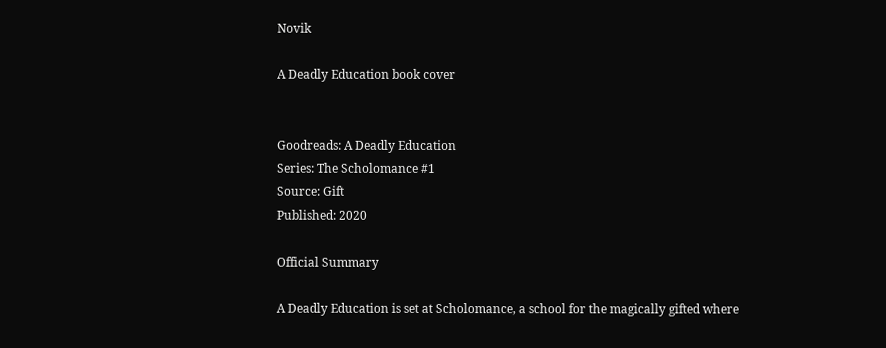Novik

A Deadly Education book cover


Goodreads: A Deadly Education
Series: The Scholomance #1
Source: Gift
Published: 2020

Official Summary

A Deadly Education is set at Scholomance, a school for the magically gifted where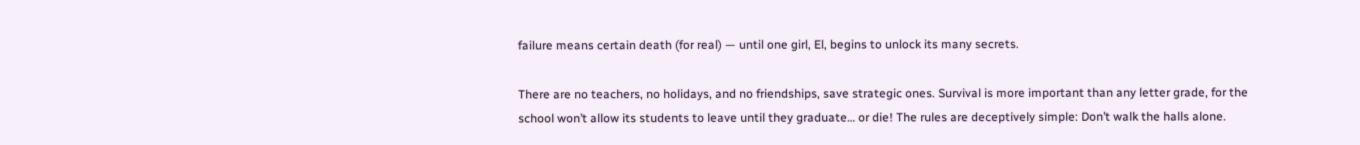failure means certain death (for real) — until one girl, El, begins to unlock its many secrets.

There are no teachers, no holidays, and no friendships, save strategic ones. Survival is more important than any letter grade, for the school won’t allow its students to leave until they graduate… or die! The rules are deceptively simple: Don’t walk the halls alone.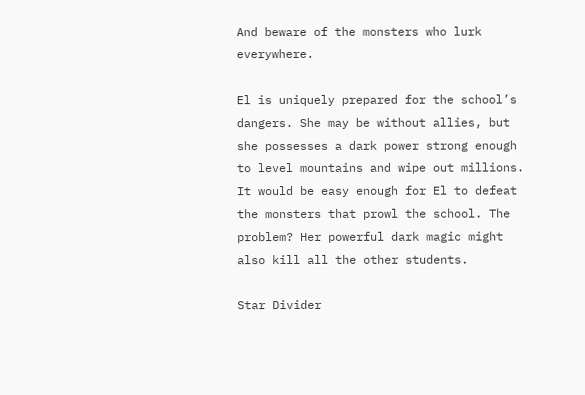And beware of the monsters who lurk everywhere.

El is uniquely prepared for the school’s dangers. She may be without allies, but she possesses a dark power strong enough to level mountains and wipe out millions. It would be easy enough for El to defeat the monsters that prowl the school. The problem? Her powerful dark magic might also kill all the other students.

Star Divider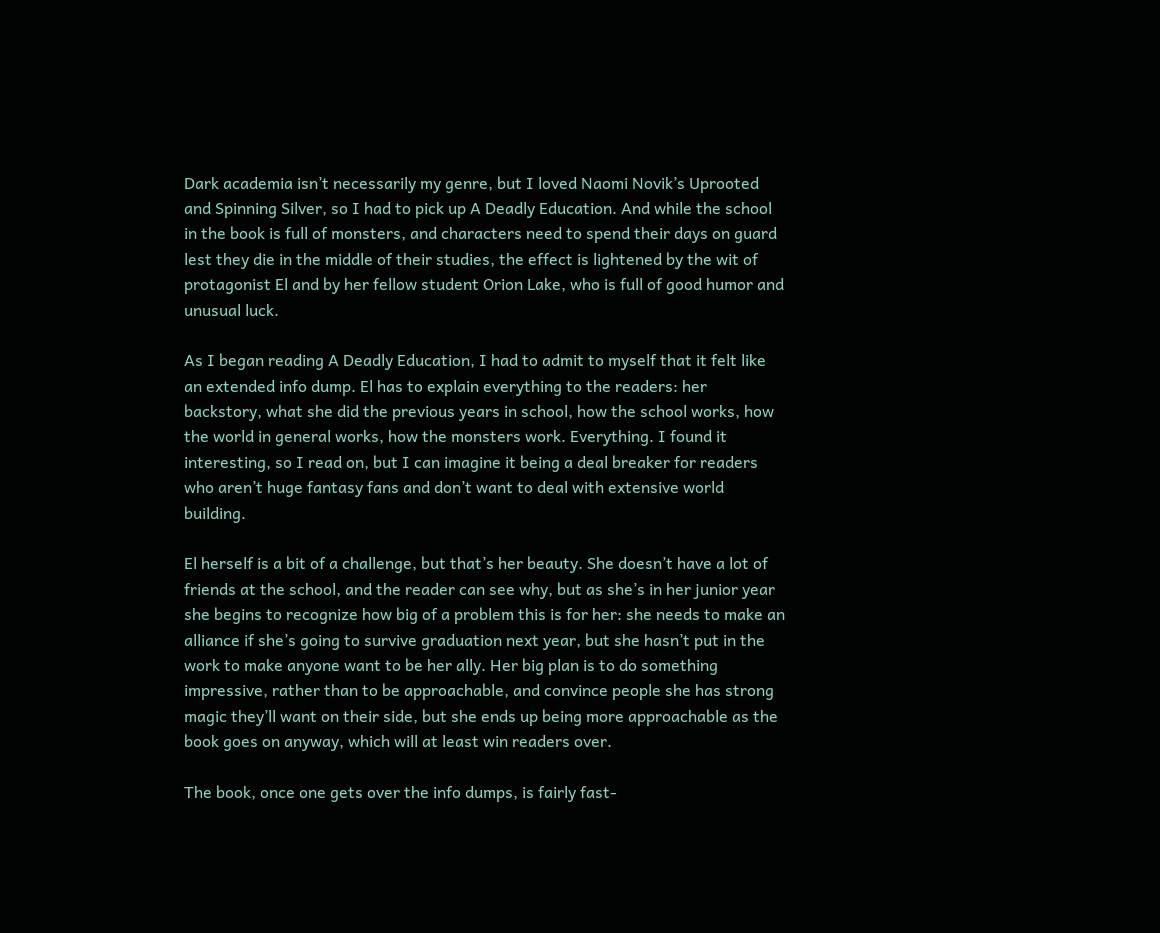Dark academia isn’t necessarily my genre, but I loved Naomi Novik’s Uprooted and Spinning Silver, so I had to pick up A Deadly Education. And while the school in the book is full of monsters, and characters need to spend their days on guard lest they die in the middle of their studies, the effect is lightened by the wit of protagonist El and by her fellow student Orion Lake, who is full of good humor and unusual luck.

As I began reading A Deadly Education, I had to admit to myself that it felt like an extended info dump. El has to explain everything to the readers: her backstory, what she did the previous years in school, how the school works, how the world in general works, how the monsters work. Everything. I found it interesting, so I read on, but I can imagine it being a deal breaker for readers who aren’t huge fantasy fans and don’t want to deal with extensive world building.

El herself is a bit of a challenge, but that’s her beauty. She doesn’t have a lot of friends at the school, and the reader can see why, but as she’s in her junior year she begins to recognize how big of a problem this is for her: she needs to make an alliance if she’s going to survive graduation next year, but she hasn’t put in the work to make anyone want to be her ally. Her big plan is to do something impressive, rather than to be approachable, and convince people she has strong magic they’ll want on their side, but she ends up being more approachable as the book goes on anyway, which will at least win readers over.

The book, once one gets over the info dumps, is fairly fast-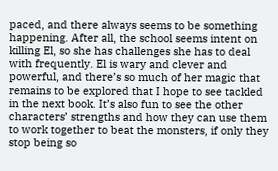paced, and there always seems to be something happening. After all, the school seems intent on killing El, so she has challenges she has to deal with frequently. El is wary and clever and powerful, and there’s so much of her magic that remains to be explored that I hope to see tackled in the next book. It’s also fun to see the other characters’ strengths and how they can use them to work together to beat the monsters, if only they stop being so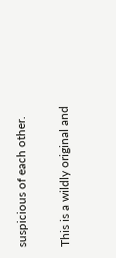suspicious of each other.

This is a wildly original and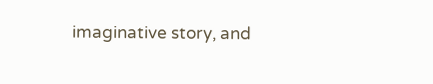imaginative story, and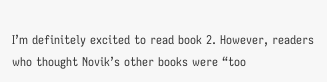I’m definitely excited to read book 2. However, readers who thought Novik’s other books were “too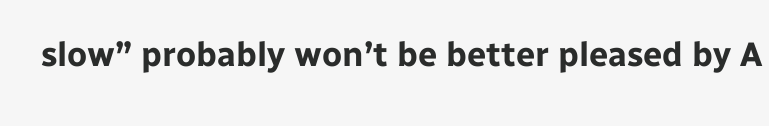slow” probably won’t be better pleased by A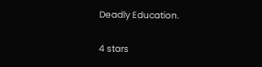Deadly Education.

4 stars